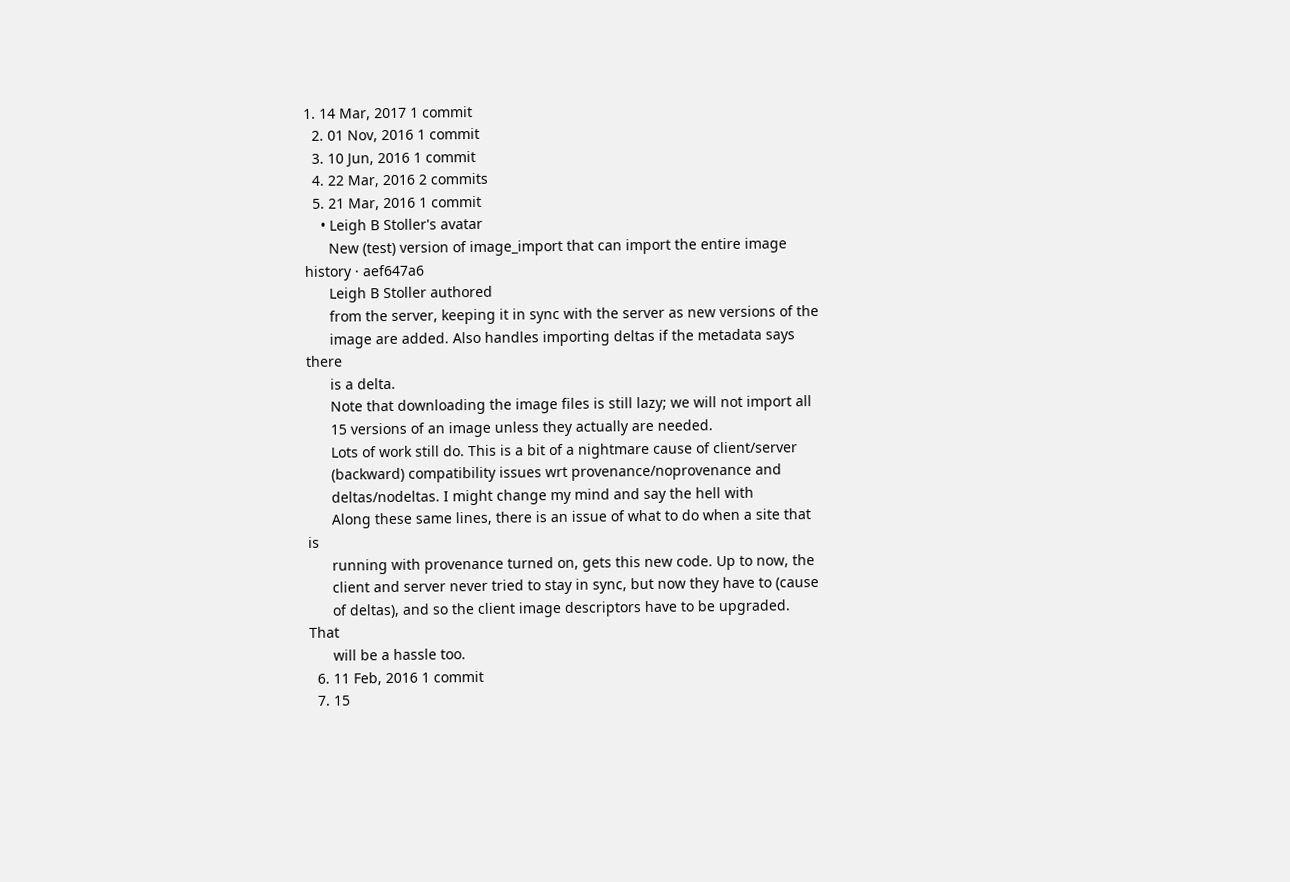1. 14 Mar, 2017 1 commit
  2. 01 Nov, 2016 1 commit
  3. 10 Jun, 2016 1 commit
  4. 22 Mar, 2016 2 commits
  5. 21 Mar, 2016 1 commit
    • Leigh B Stoller's avatar
      New (test) version of image_import that can import the entire image history · aef647a6
      Leigh B Stoller authored
      from the server, keeping it in sync with the server as new versions of the
      image are added. Also handles importing deltas if the metadata says there
      is a delta.
      Note that downloading the image files is still lazy; we will not import all
      15 versions of an image unless they actually are needed.
      Lots of work still do. This is a bit of a nightmare cause of client/server
      (backward) compatibility issues wrt provenance/noprovenance and
      deltas/nodeltas. I might change my mind and say the hell with
      Along these same lines, there is an issue of what to do when a site that is
      running with provenance turned on, gets this new code. Up to now, the
      client and server never tried to stay in sync, but now they have to (cause
      of deltas), and so the client image descriptors have to be upgraded. That
      will be a hassle too.
  6. 11 Feb, 2016 1 commit
  7. 15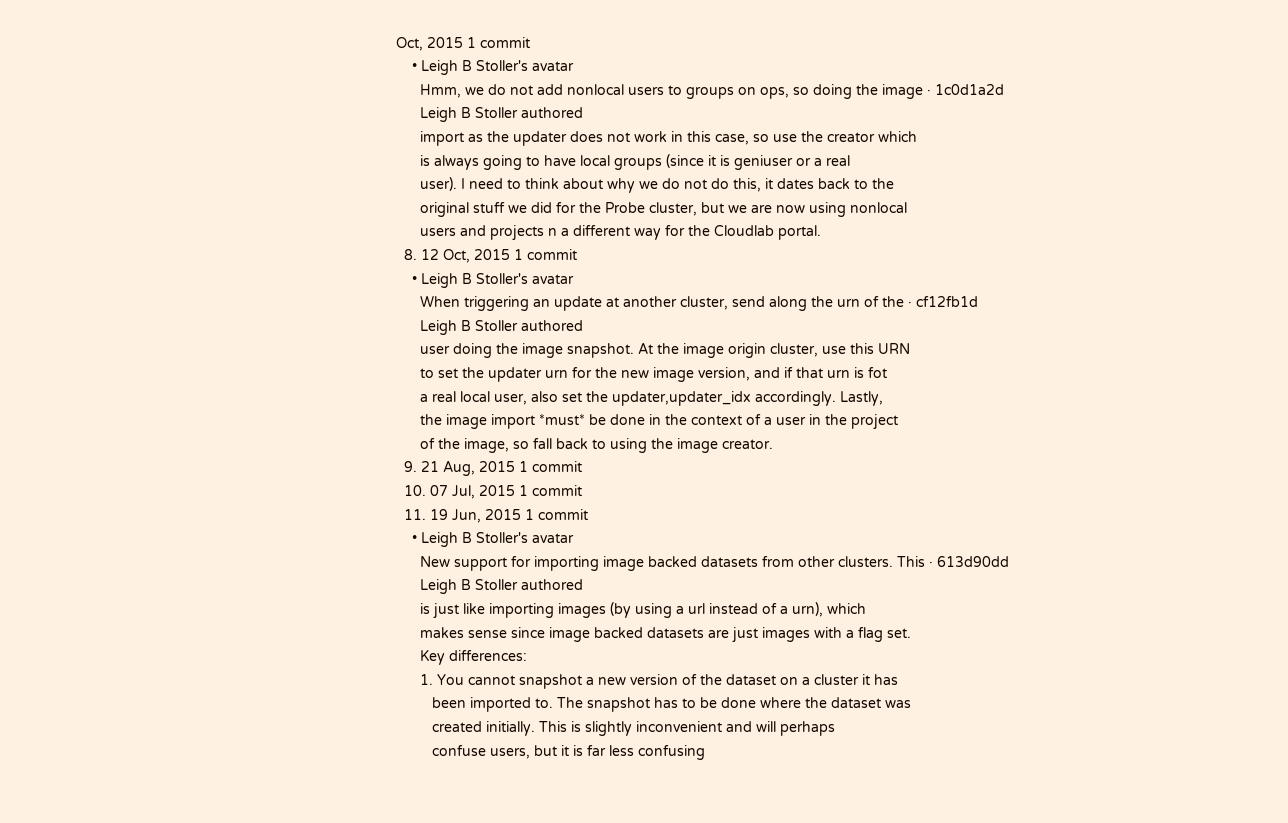Oct, 2015 1 commit
    • Leigh B Stoller's avatar
      Hmm, we do not add nonlocal users to groups on ops, so doing the image · 1c0d1a2d
      Leigh B Stoller authored
      import as the updater does not work in this case, so use the creator which
      is always going to have local groups (since it is geniuser or a real
      user). I need to think about why we do not do this, it dates back to the
      original stuff we did for the Probe cluster, but we are now using nonlocal
      users and projects n a different way for the Cloudlab portal.
  8. 12 Oct, 2015 1 commit
    • Leigh B Stoller's avatar
      When triggering an update at another cluster, send along the urn of the · cf12fb1d
      Leigh B Stoller authored
      user doing the image snapshot. At the image origin cluster, use this URN
      to set the updater urn for the new image version, and if that urn is fot
      a real local user, also set the updater,updater_idx accordingly. Lastly,
      the image import *must* be done in the context of a user in the project
      of the image, so fall back to using the image creator.
  9. 21 Aug, 2015 1 commit
  10. 07 Jul, 2015 1 commit
  11. 19 Jun, 2015 1 commit
    • Leigh B Stoller's avatar
      New support for importing image backed datasets from other clusters. This · 613d90dd
      Leigh B Stoller authored
      is just like importing images (by using a url instead of a urn), which
      makes sense since image backed datasets are just images with a flag set.
      Key differences:
      1. You cannot snapshot a new version of the dataset on a cluster it has
         been imported to. The snapshot has to be done where the dataset was
         created initially. This is slightly inconvenient and will perhaps
         confuse users, but it is far less confusing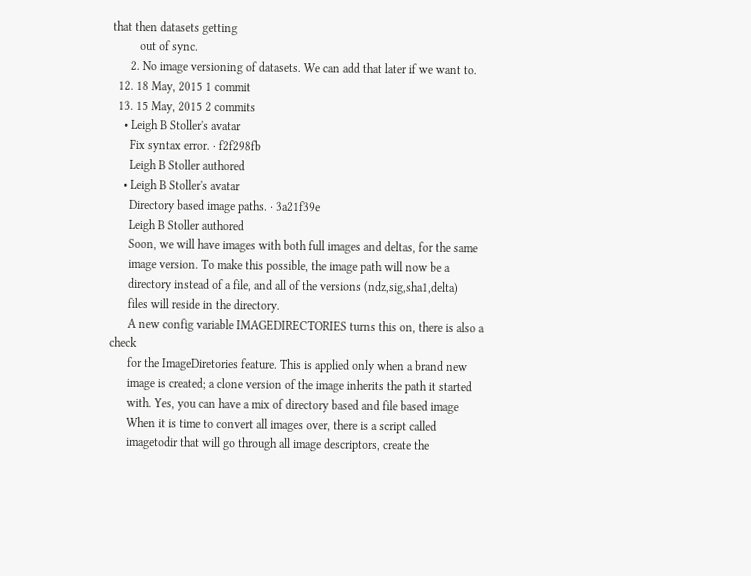that then datasets getting
         out of sync.
      2. No image versioning of datasets. We can add that later if we want to.
  12. 18 May, 2015 1 commit
  13. 15 May, 2015 2 commits
    • Leigh B Stoller's avatar
      Fix syntax error. · f2f298fb
      Leigh B Stoller authored
    • Leigh B Stoller's avatar
      Directory based image paths. · 3a21f39e
      Leigh B Stoller authored
      Soon, we will have images with both full images and deltas, for the same
      image version. To make this possible, the image path will now be a
      directory instead of a file, and all of the versions (ndz,sig,sha1,delta)
      files will reside in the directory.
      A new config variable IMAGEDIRECTORIES turns this on, there is also a check
      for the ImageDiretories feature. This is applied only when a brand new
      image is created; a clone version of the image inherits the path it started
      with. Yes, you can have a mix of directory based and file based image
      When it is time to convert all images over, there is a script called
      imagetodir that will go through all image descriptors, create the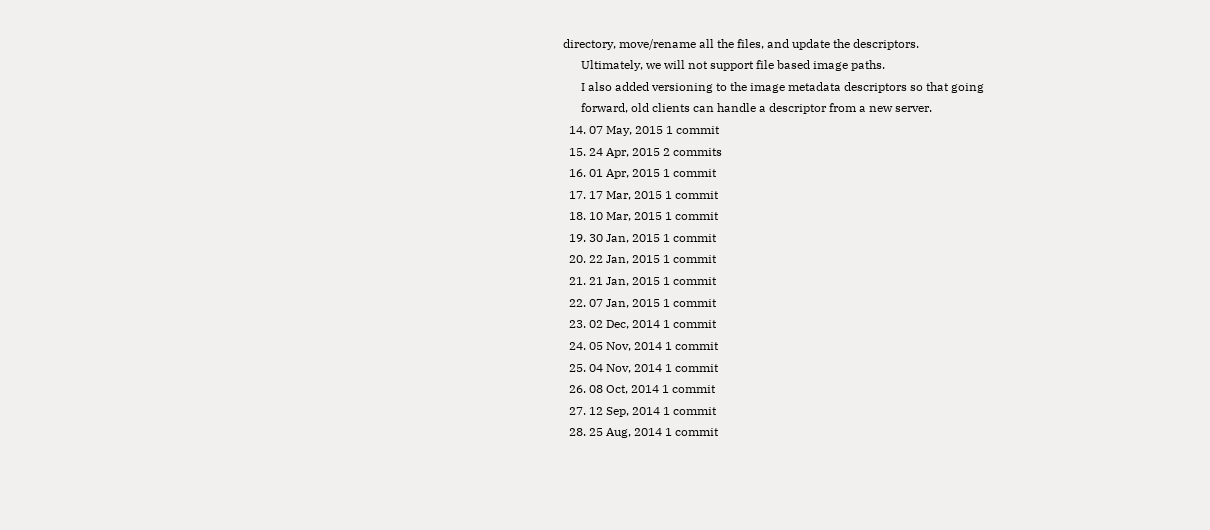directory, move/rename all the files, and update the descriptors.
      Ultimately, we will not support file based image paths.
      I also added versioning to the image metadata descriptors so that going
      forward, old clients can handle a descriptor from a new server.
  14. 07 May, 2015 1 commit
  15. 24 Apr, 2015 2 commits
  16. 01 Apr, 2015 1 commit
  17. 17 Mar, 2015 1 commit
  18. 10 Mar, 2015 1 commit
  19. 30 Jan, 2015 1 commit
  20. 22 Jan, 2015 1 commit
  21. 21 Jan, 2015 1 commit
  22. 07 Jan, 2015 1 commit
  23. 02 Dec, 2014 1 commit
  24. 05 Nov, 2014 1 commit
  25. 04 Nov, 2014 1 commit
  26. 08 Oct, 2014 1 commit
  27. 12 Sep, 2014 1 commit
  28. 25 Aug, 2014 1 commit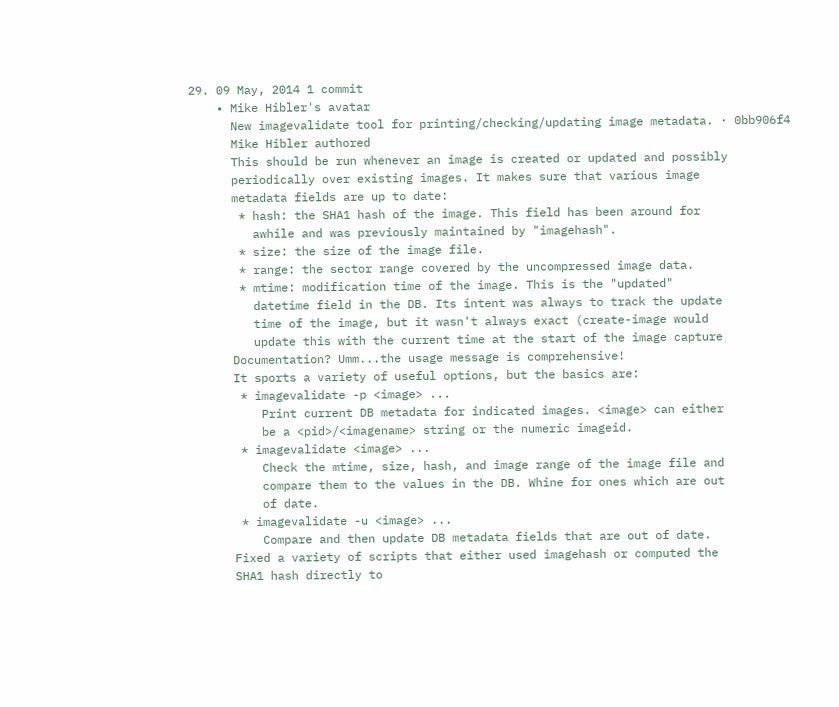29. 09 May, 2014 1 commit
    • Mike Hibler's avatar
      New imagevalidate tool for printing/checking/updating image metadata. · 0bb906f4
      Mike Hibler authored
      This should be run whenever an image is created or updated and possibly
      periodically over existing images. It makes sure that various image
      metadata fields are up to date:
       * hash: the SHA1 hash of the image. This field has been around for
         awhile and was previously maintained by "imagehash".
       * size: the size of the image file.
       * range: the sector range covered by the uncompressed image data.
       * mtime: modification time of the image. This is the "updated"
         datetime field in the DB. Its intent was always to track the update
         time of the image, but it wasn't always exact (create-image would
         update this with the current time at the start of the image capture
      Documentation? Umm...the usage message is comprehensive!
      It sports a variety of useful options, but the basics are:
       * imagevalidate -p <image> ...
          Print current DB metadata for indicated images. <image> can either
          be a <pid>/<imagename> string or the numeric imageid.
       * imagevalidate <image> ...
          Check the mtime, size, hash, and image range of the image file and
          compare them to the values in the DB. Whine for ones which are out
          of date.
       * imagevalidate -u <image> ...
          Compare and then update DB metadata fields that are out of date.
      Fixed a variety of scripts that either used imagehash or computed the
      SHA1 hash directly to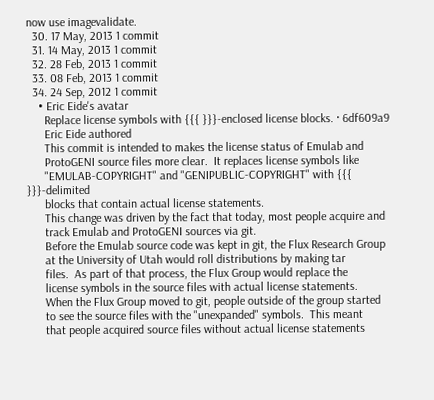now use imagevalidate.
  30. 17 May, 2013 1 commit
  31. 14 May, 2013 1 commit
  32. 28 Feb, 2013 1 commit
  33. 08 Feb, 2013 1 commit
  34. 24 Sep, 2012 1 commit
    • Eric Eide's avatar
      Replace license symbols with {{{ }}}-enclosed license blocks. · 6df609a9
      Eric Eide authored
      This commit is intended to makes the license status of Emulab and
      ProtoGENI source files more clear.  It replaces license symbols like
      "EMULAB-COPYRIGHT" and "GENIPUBLIC-COPYRIGHT" with {{{ }}}-delimited
      blocks that contain actual license statements.
      This change was driven by the fact that today, most people acquire and
      track Emulab and ProtoGENI sources via git.
      Before the Emulab source code was kept in git, the Flux Research Group
      at the University of Utah would roll distributions by making tar
      files.  As part of that process, the Flux Group would replace the
      license symbols in the source files with actual license statements.
      When the Flux Group moved to git, people outside of the group started
      to see the source files with the "unexpanded" symbols.  This meant
      that people acquired source files without actual license statements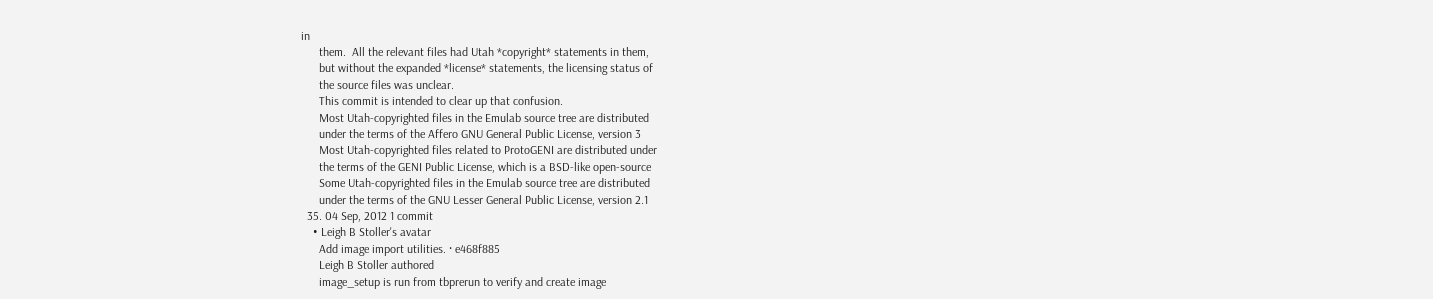in
      them.  All the relevant files had Utah *copyright* statements in them,
      but without the expanded *license* statements, the licensing status of
      the source files was unclear.
      This commit is intended to clear up that confusion.
      Most Utah-copyrighted files in the Emulab source tree are distributed
      under the terms of the Affero GNU General Public License, version 3
      Most Utah-copyrighted files related to ProtoGENI are distributed under
      the terms of the GENI Public License, which is a BSD-like open-source
      Some Utah-copyrighted files in the Emulab source tree are distributed
      under the terms of the GNU Lesser General Public License, version 2.1
  35. 04 Sep, 2012 1 commit
    • Leigh B Stoller's avatar
      Add image import utilities. · e468f885
      Leigh B Stoller authored
      image_setup is run from tbprerun to verify and create image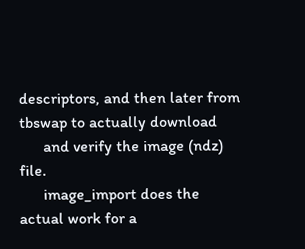descriptors, and then later from tbswap to actually download
      and verify the image (ndz) file.
      image_import does the actual work for a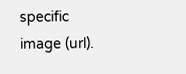specific image (url).